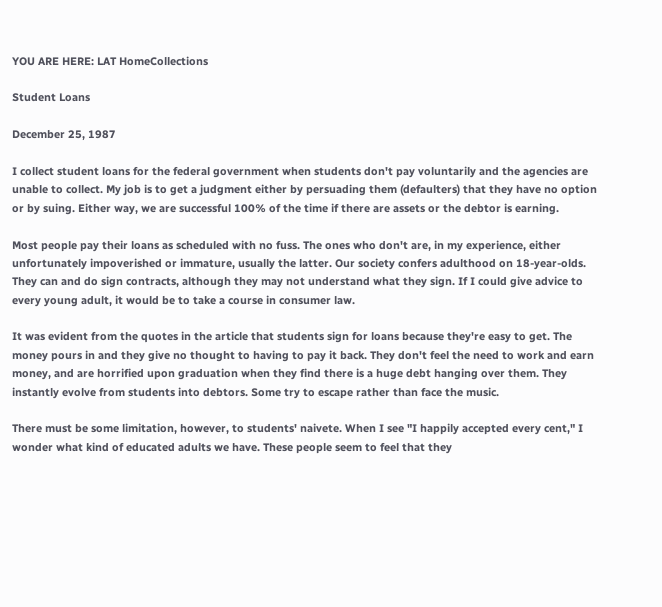YOU ARE HERE: LAT HomeCollections

Student Loans

December 25, 1987

I collect student loans for the federal government when students don't pay voluntarily and the agencies are unable to collect. My job is to get a judgment either by persuading them (defaulters) that they have no option or by suing. Either way, we are successful 100% of the time if there are assets or the debtor is earning.

Most people pay their loans as scheduled with no fuss. The ones who don't are, in my experience, either unfortunately impoverished or immature, usually the latter. Our society confers adulthood on 18-year-olds. They can and do sign contracts, although they may not understand what they sign. If I could give advice to every young adult, it would be to take a course in consumer law.

It was evident from the quotes in the article that students sign for loans because they're easy to get. The money pours in and they give no thought to having to pay it back. They don't feel the need to work and earn money, and are horrified upon graduation when they find there is a huge debt hanging over them. They instantly evolve from students into debtors. Some try to escape rather than face the music.

There must be some limitation, however, to students' naivete. When I see "I happily accepted every cent," I wonder what kind of educated adults we have. These people seem to feel that they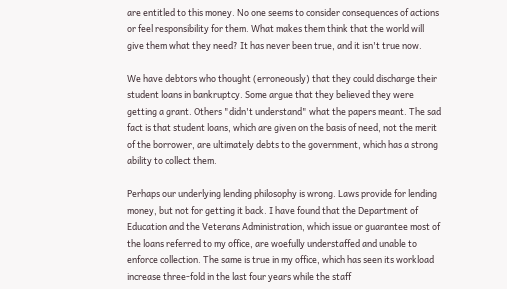are entitled to this money. No one seems to consider consequences of actions or feel responsibility for them. What makes them think that the world will give them what they need? It has never been true, and it isn't true now.

We have debtors who thought (erroneously) that they could discharge their student loans in bankruptcy. Some argue that they believed they were getting a grant. Others "didn't understand" what the papers meant. The sad fact is that student loans, which are given on the basis of need, not the merit of the borrower, are ultimately debts to the government, which has a strong ability to collect them.

Perhaps our underlying lending philosophy is wrong. Laws provide for lending money, but not for getting it back. I have found that the Department of Education and the Veterans Administration, which issue or guarantee most of the loans referred to my office, are woefully understaffed and unable to enforce collection. The same is true in my office, which has seen its workload increase three-fold in the last four years while the staff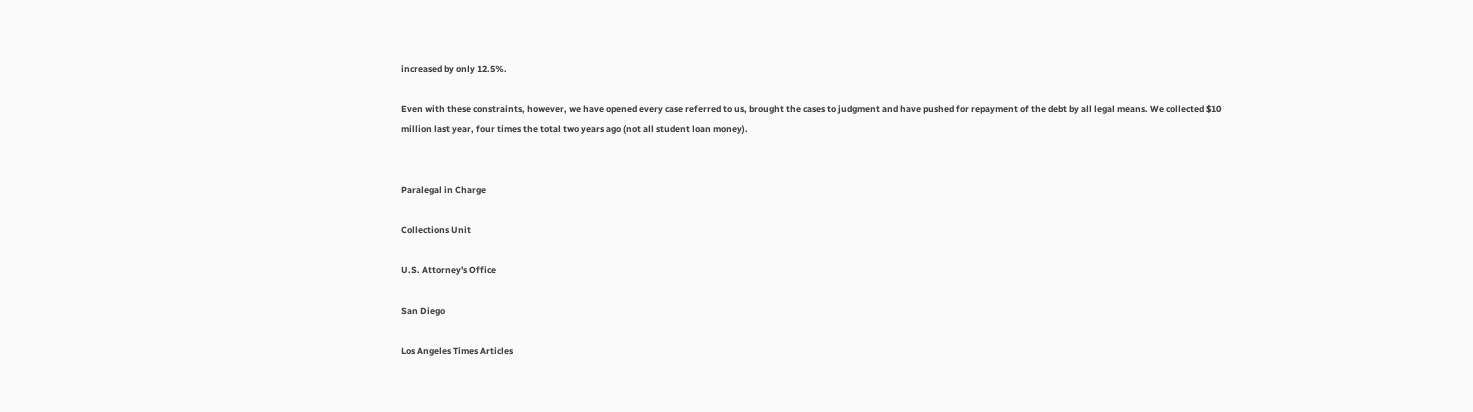increased by only 12.5%.

Even with these constraints, however, we have opened every case referred to us, brought the cases to judgment and have pushed for repayment of the debt by all legal means. We collected $10 million last year, four times the total two years ago (not all student loan money).


Paralegal in Charge

Collections Unit

U.S. Attorney's Office

San Diego

Los Angeles Times Articles